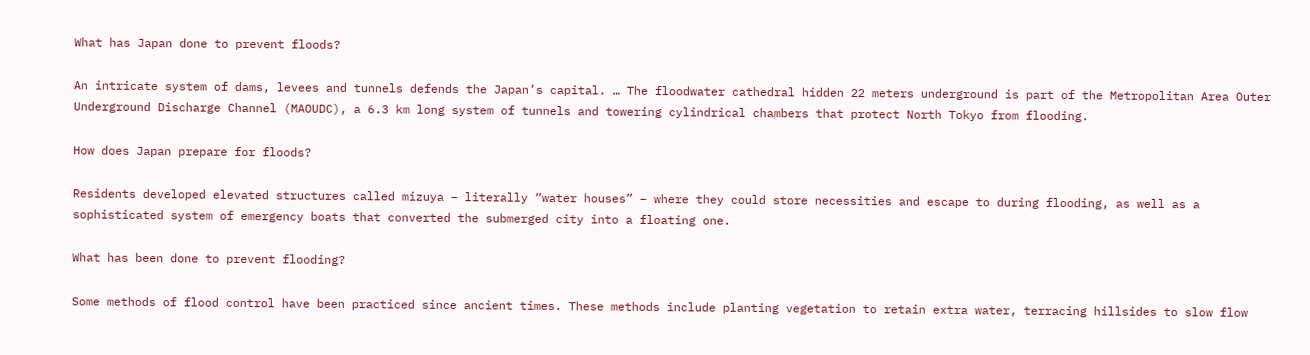What has Japan done to prevent floods?

An intricate system of dams, levees and tunnels defends the Japan’s capital. … The floodwater cathedral hidden 22 meters underground is part of the Metropolitan Area Outer Underground Discharge Channel (MAOUDC), a 6.3 km long system of tunnels and towering cylindrical chambers that protect North Tokyo from flooding.

How does Japan prepare for floods?

Residents developed elevated structures called mizuya – literally “water houses” – where they could store necessities and escape to during flooding, as well as a sophisticated system of emergency boats that converted the submerged city into a floating one.

What has been done to prevent flooding?

Some methods of flood control have been practiced since ancient times. These methods include planting vegetation to retain extra water, terracing hillsides to slow flow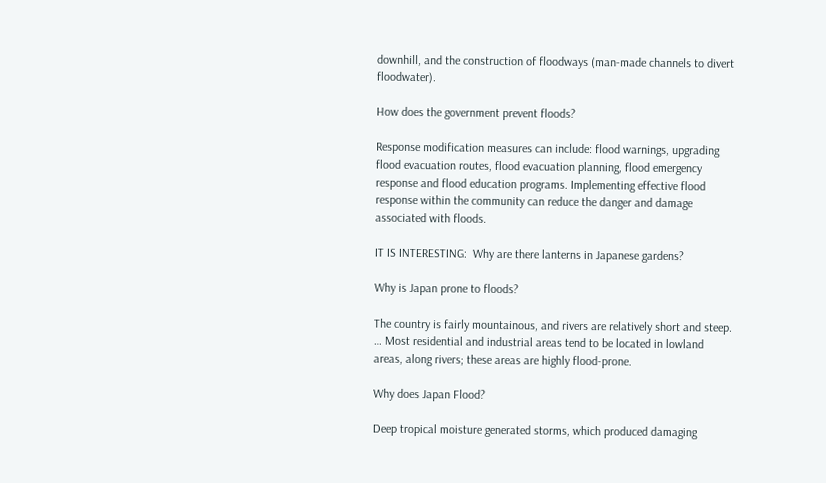downhill, and the construction of floodways (man-made channels to divert floodwater).

How does the government prevent floods?

Response modification measures can include: flood warnings, upgrading flood evacuation routes, flood evacuation planning, flood emergency response and flood education programs. Implementing effective flood response within the community can reduce the danger and damage associated with floods.

IT IS INTERESTING:  Why are there lanterns in Japanese gardens?

Why is Japan prone to floods?

The country is fairly mountainous, and rivers are relatively short and steep. … Most residential and industrial areas tend to be located in lowland areas, along rivers; these areas are highly flood-prone.

Why does Japan Flood?

Deep tropical moisture generated storms, which produced damaging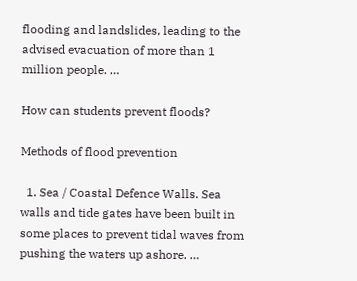flooding and landslides, leading to the advised evacuation of more than 1 million people. …

How can students prevent floods?

Methods of flood prevention

  1. Sea / Coastal Defence Walls. Sea walls and tide gates have been built in some places to prevent tidal waves from pushing the waters up ashore. …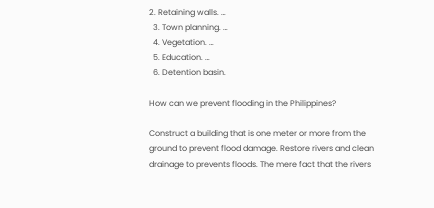2. Retaining walls. …
  3. Town planning. …
  4. Vegetation. …
  5. Education. …
  6. Detention basin.

How can we prevent flooding in the Philippines?

Construct a building that is one meter or more from the ground to prevent flood damage. Restore rivers and clean drainage to prevents floods. The mere fact that the rivers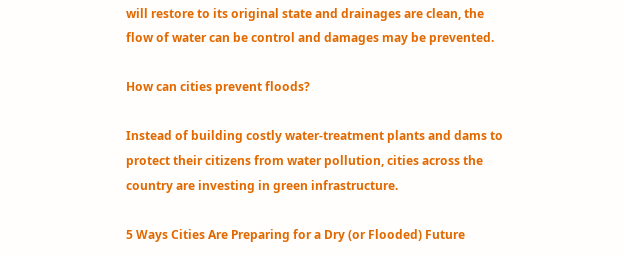will restore to its original state and drainages are clean, the flow of water can be control and damages may be prevented.

How can cities prevent floods?

Instead of building costly water-treatment plants and dams to protect their citizens from water pollution, cities across the country are investing in green infrastructure.

5 Ways Cities Are Preparing for a Dry (or Flooded) Future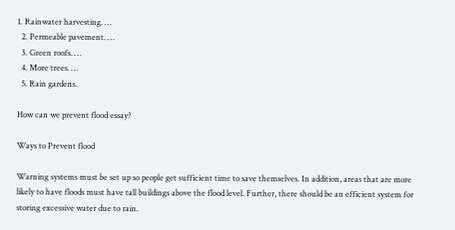1. Rainwater harvesting. …
  2. Permeable pavement. …
  3. Green roofs. …
  4. More trees. …
  5. Rain gardens.

How can we prevent flood essay?

Ways to Prevent flood

Warning systems must be set up so people get sufficient time to save themselves. In addition, areas that are more likely to have floods must have tall buildings above the flood level. Further, there should be an efficient system for storing excessive water due to rain.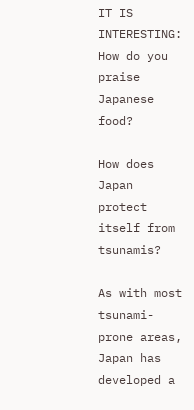IT IS INTERESTING:  How do you praise Japanese food?

How does Japan protect itself from tsunamis?

As with most tsunami-prone areas, Japan has developed a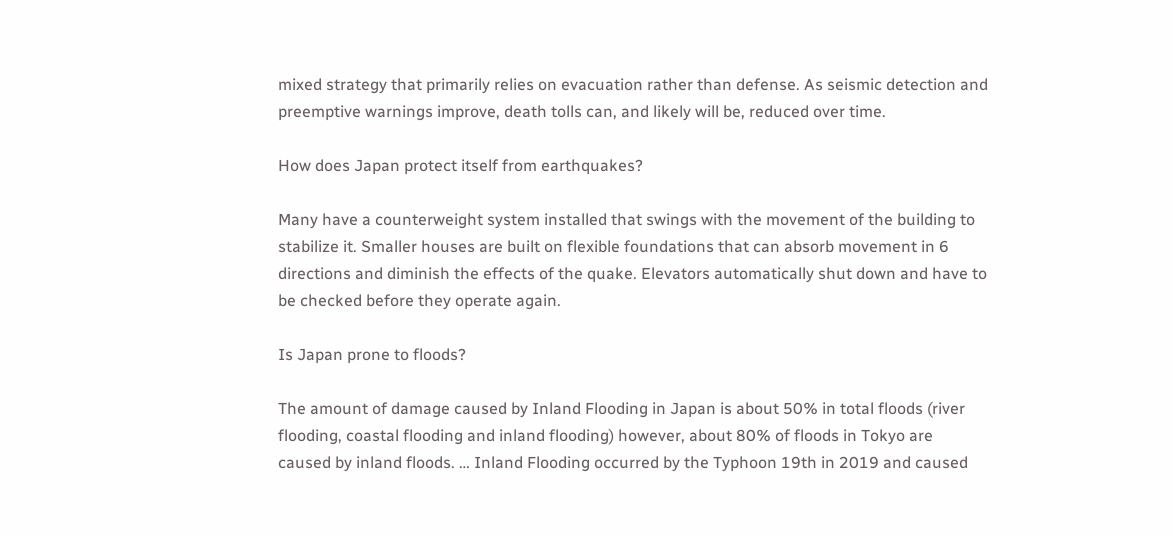mixed strategy that primarily relies on evacuation rather than defense. As seismic detection and preemptive warnings improve, death tolls can, and likely will be, reduced over time.

How does Japan protect itself from earthquakes?

Many have a counterweight system installed that swings with the movement of the building to stabilize it. Smaller houses are built on flexible foundations that can absorb movement in 6 directions and diminish the effects of the quake. Elevators automatically shut down and have to be checked before they operate again.

Is Japan prone to floods?

The amount of damage caused by Inland Flooding in Japan is about 50% in total floods (river flooding, coastal flooding and inland flooding) however, about 80% of floods in Tokyo are caused by inland floods. … Inland Flooding occurred by the Typhoon 19th in 2019 and caused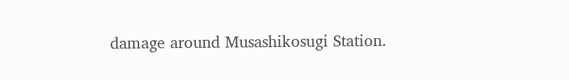damage around Musashikosugi Station.